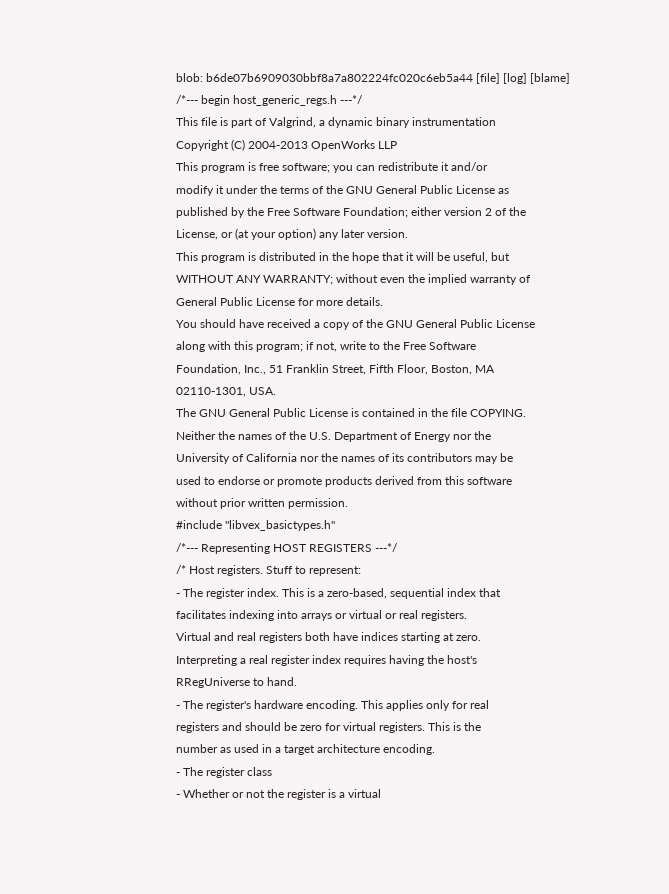blob: b6de07b6909030bbf8a7a802224fc020c6eb5a44 [file] [log] [blame]
/*--- begin host_generic_regs.h ---*/
This file is part of Valgrind, a dynamic binary instrumentation
Copyright (C) 2004-2013 OpenWorks LLP
This program is free software; you can redistribute it and/or
modify it under the terms of the GNU General Public License as
published by the Free Software Foundation; either version 2 of the
License, or (at your option) any later version.
This program is distributed in the hope that it will be useful, but
WITHOUT ANY WARRANTY; without even the implied warranty of
General Public License for more details.
You should have received a copy of the GNU General Public License
along with this program; if not, write to the Free Software
Foundation, Inc., 51 Franklin Street, Fifth Floor, Boston, MA
02110-1301, USA.
The GNU General Public License is contained in the file COPYING.
Neither the names of the U.S. Department of Energy nor the
University of California nor the names of its contributors may be
used to endorse or promote products derived from this software
without prior written permission.
#include "libvex_basictypes.h"
/*--- Representing HOST REGISTERS ---*/
/* Host registers. Stuff to represent:
- The register index. This is a zero-based, sequential index that
facilitates indexing into arrays or virtual or real registers.
Virtual and real registers both have indices starting at zero.
Interpreting a real register index requires having the host's
RRegUniverse to hand.
- The register's hardware encoding. This applies only for real
registers and should be zero for virtual registers. This is the
number as used in a target architecture encoding.
- The register class
- Whether or not the register is a virtual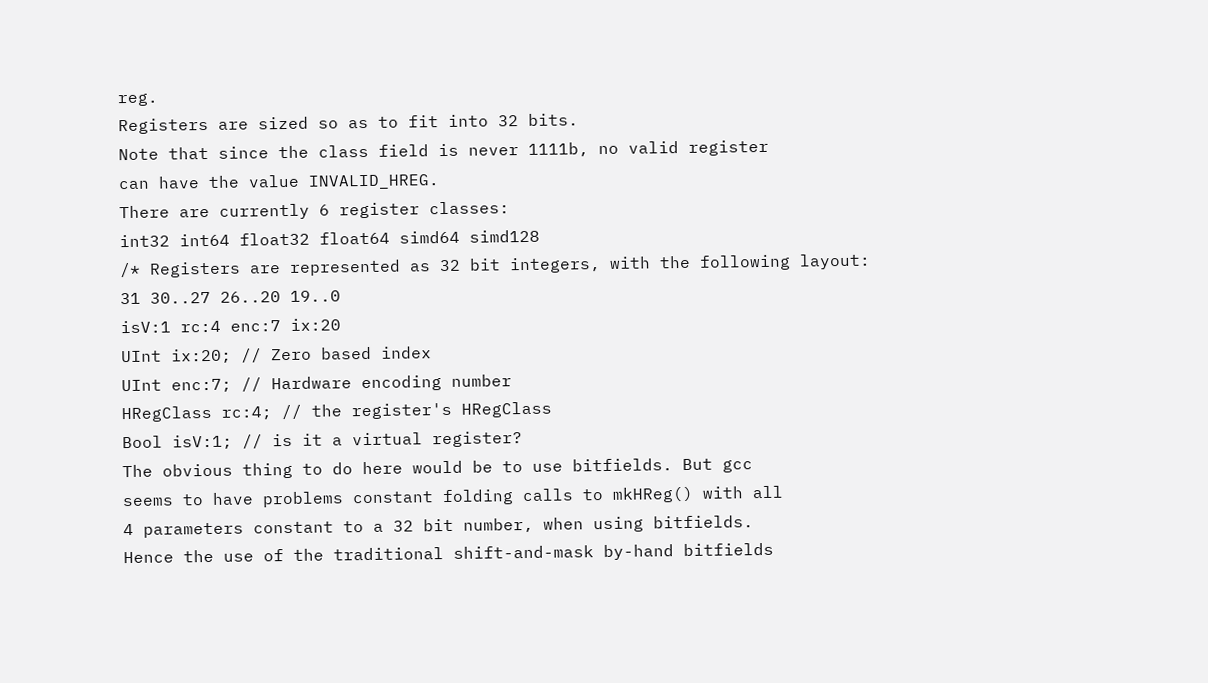reg.
Registers are sized so as to fit into 32 bits.
Note that since the class field is never 1111b, no valid register
can have the value INVALID_HREG.
There are currently 6 register classes:
int32 int64 float32 float64 simd64 simd128
/* Registers are represented as 32 bit integers, with the following layout:
31 30..27 26..20 19..0
isV:1 rc:4 enc:7 ix:20
UInt ix:20; // Zero based index
UInt enc:7; // Hardware encoding number
HRegClass rc:4; // the register's HRegClass
Bool isV:1; // is it a virtual register?
The obvious thing to do here would be to use bitfields. But gcc
seems to have problems constant folding calls to mkHReg() with all
4 parameters constant to a 32 bit number, when using bitfields.
Hence the use of the traditional shift-and-mask by-hand bitfields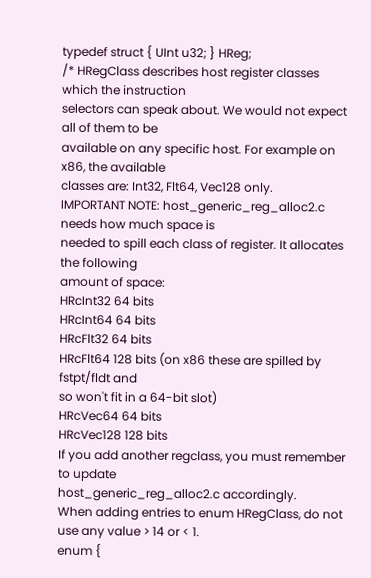typedef struct { UInt u32; } HReg;
/* HRegClass describes host register classes which the instruction
selectors can speak about. We would not expect all of them to be
available on any specific host. For example on x86, the available
classes are: Int32, Flt64, Vec128 only.
IMPORTANT NOTE: host_generic_reg_alloc2.c needs how much space is
needed to spill each class of register. It allocates the following
amount of space:
HRcInt32 64 bits
HRcInt64 64 bits
HRcFlt32 64 bits
HRcFlt64 128 bits (on x86 these are spilled by fstpt/fldt and
so won't fit in a 64-bit slot)
HRcVec64 64 bits
HRcVec128 128 bits
If you add another regclass, you must remember to update
host_generic_reg_alloc2.c accordingly.
When adding entries to enum HRegClass, do not use any value > 14 or < 1.
enum {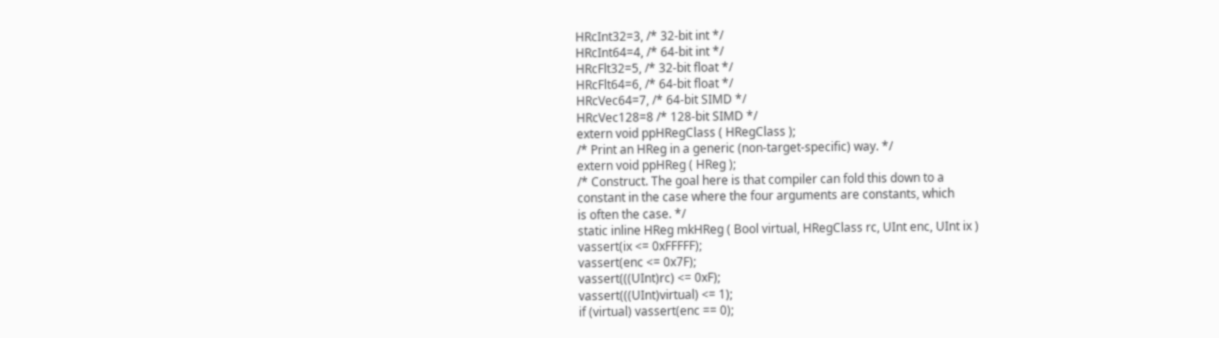HRcInt32=3, /* 32-bit int */
HRcInt64=4, /* 64-bit int */
HRcFlt32=5, /* 32-bit float */
HRcFlt64=6, /* 64-bit float */
HRcVec64=7, /* 64-bit SIMD */
HRcVec128=8 /* 128-bit SIMD */
extern void ppHRegClass ( HRegClass );
/* Print an HReg in a generic (non-target-specific) way. */
extern void ppHReg ( HReg );
/* Construct. The goal here is that compiler can fold this down to a
constant in the case where the four arguments are constants, which
is often the case. */
static inline HReg mkHReg ( Bool virtual, HRegClass rc, UInt enc, UInt ix )
vassert(ix <= 0xFFFFF);
vassert(enc <= 0x7F);
vassert(((UInt)rc) <= 0xF);
vassert(((UInt)virtual) <= 1);
if (virtual) vassert(enc == 0);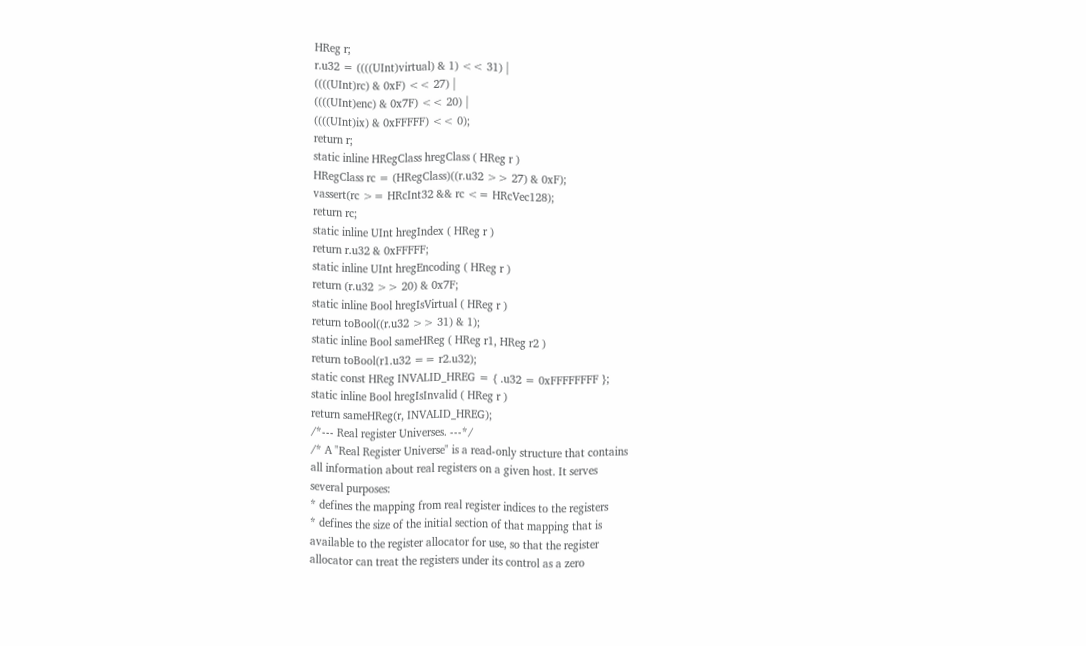HReg r;
r.u32 = ((((UInt)virtual) & 1) << 31) |
((((UInt)rc) & 0xF) << 27) |
((((UInt)enc) & 0x7F) << 20) |
((((UInt)ix) & 0xFFFFF) << 0);
return r;
static inline HRegClass hregClass ( HReg r )
HRegClass rc = (HRegClass)((r.u32 >> 27) & 0xF);
vassert(rc >= HRcInt32 && rc <= HRcVec128);
return rc;
static inline UInt hregIndex ( HReg r )
return r.u32 & 0xFFFFF;
static inline UInt hregEncoding ( HReg r )
return (r.u32 >> 20) & 0x7F;
static inline Bool hregIsVirtual ( HReg r )
return toBool((r.u32 >> 31) & 1);
static inline Bool sameHReg ( HReg r1, HReg r2 )
return toBool(r1.u32 == r2.u32);
static const HReg INVALID_HREG = { .u32 = 0xFFFFFFFF };
static inline Bool hregIsInvalid ( HReg r )
return sameHReg(r, INVALID_HREG);
/*--- Real register Universes. ---*/
/* A "Real Register Universe" is a read-only structure that contains
all information about real registers on a given host. It serves
several purposes:
* defines the mapping from real register indices to the registers
* defines the size of the initial section of that mapping that is
available to the register allocator for use, so that the register
allocator can treat the registers under its control as a zero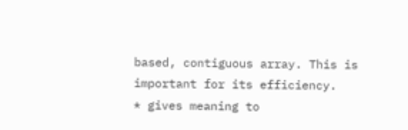based, contiguous array. This is important for its efficiency.
* gives meaning to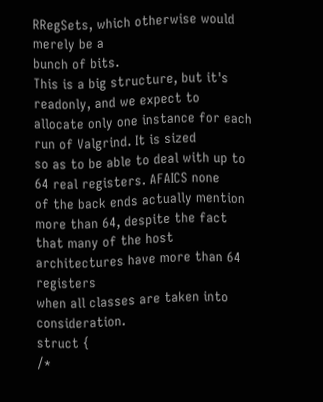RRegSets, which otherwise would merely be a
bunch of bits.
This is a big structure, but it's readonly, and we expect to
allocate only one instance for each run of Valgrind. It is sized
so as to be able to deal with up to 64 real registers. AFAICS none
of the back ends actually mention more than 64, despite the fact
that many of the host architectures have more than 64 registers
when all classes are taken into consideration.
struct {
/*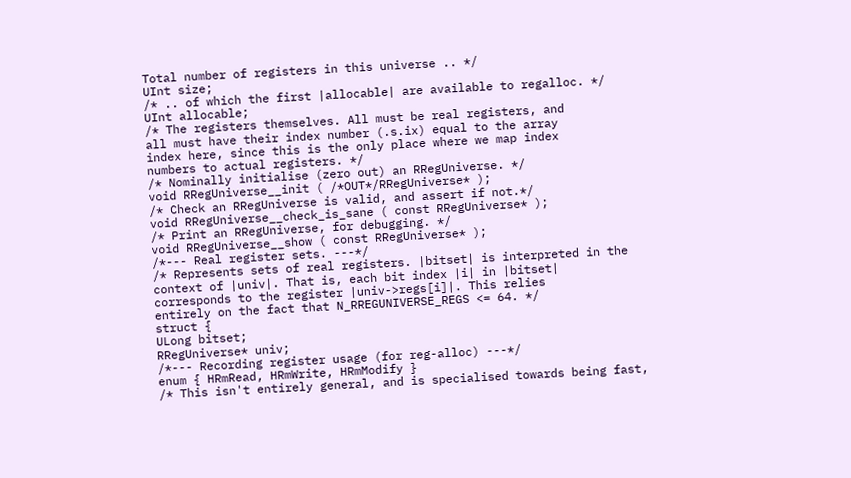Total number of registers in this universe .. */
UInt size;
/* .. of which the first |allocable| are available to regalloc. */
UInt allocable;
/* The registers themselves. All must be real registers, and
all must have their index number (.s.ix) equal to the array
index here, since this is the only place where we map index
numbers to actual registers. */
/* Nominally initialise (zero out) an RRegUniverse. */
void RRegUniverse__init ( /*OUT*/RRegUniverse* );
/* Check an RRegUniverse is valid, and assert if not.*/
void RRegUniverse__check_is_sane ( const RRegUniverse* );
/* Print an RRegUniverse, for debugging. */
void RRegUniverse__show ( const RRegUniverse* );
/*--- Real register sets. ---*/
/* Represents sets of real registers. |bitset| is interpreted in the
context of |univ|. That is, each bit index |i| in |bitset|
corresponds to the register |univ->regs[i]|. This relies
entirely on the fact that N_RREGUNIVERSE_REGS <= 64. */
struct {
ULong bitset;
RRegUniverse* univ;
/*--- Recording register usage (for reg-alloc) ---*/
enum { HRmRead, HRmWrite, HRmModify }
/* This isn't entirely general, and is specialised towards being fast,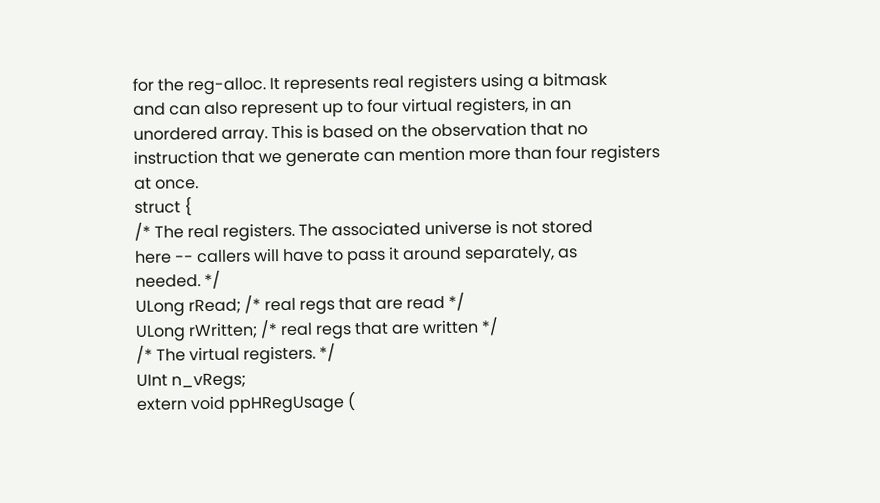for the reg-alloc. It represents real registers using a bitmask
and can also represent up to four virtual registers, in an
unordered array. This is based on the observation that no
instruction that we generate can mention more than four registers
at once.
struct {
/* The real registers. The associated universe is not stored
here -- callers will have to pass it around separately, as
needed. */
ULong rRead; /* real regs that are read */
ULong rWritten; /* real regs that are written */
/* The virtual registers. */
UInt n_vRegs;
extern void ppHRegUsage (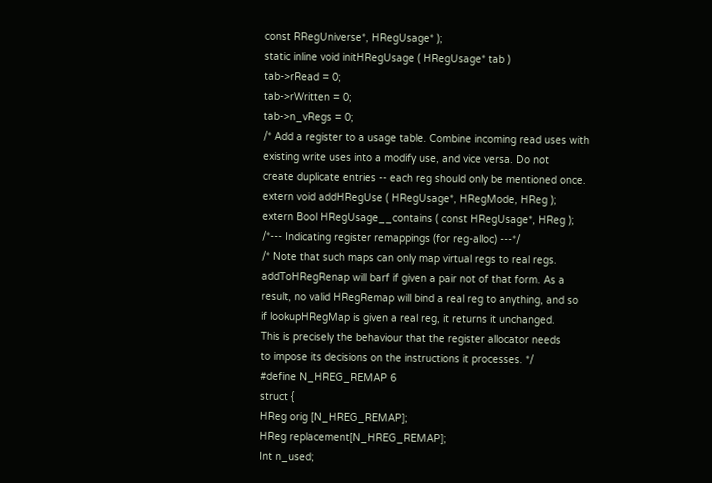const RRegUniverse*, HRegUsage* );
static inline void initHRegUsage ( HRegUsage* tab )
tab->rRead = 0;
tab->rWritten = 0;
tab->n_vRegs = 0;
/* Add a register to a usage table. Combine incoming read uses with
existing write uses into a modify use, and vice versa. Do not
create duplicate entries -- each reg should only be mentioned once.
extern void addHRegUse ( HRegUsage*, HRegMode, HReg );
extern Bool HRegUsage__contains ( const HRegUsage*, HReg );
/*--- Indicating register remappings (for reg-alloc) ---*/
/* Note that such maps can only map virtual regs to real regs.
addToHRegRenap will barf if given a pair not of that form. As a
result, no valid HRegRemap will bind a real reg to anything, and so
if lookupHRegMap is given a real reg, it returns it unchanged.
This is precisely the behaviour that the register allocator needs
to impose its decisions on the instructions it processes. */
#define N_HREG_REMAP 6
struct {
HReg orig [N_HREG_REMAP];
HReg replacement[N_HREG_REMAP];
Int n_used;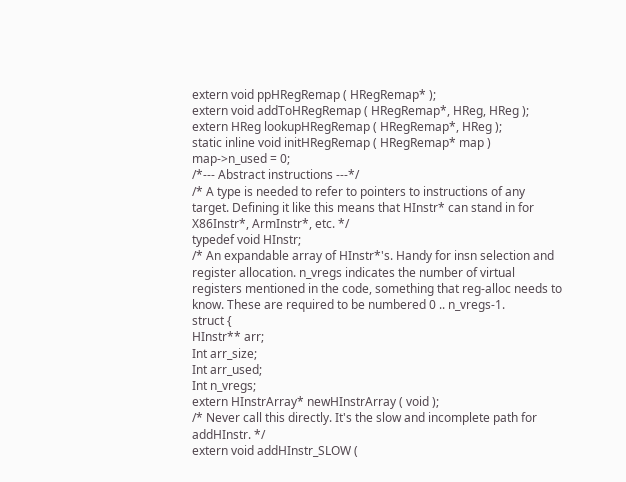extern void ppHRegRemap ( HRegRemap* );
extern void addToHRegRemap ( HRegRemap*, HReg, HReg );
extern HReg lookupHRegRemap ( HRegRemap*, HReg );
static inline void initHRegRemap ( HRegRemap* map )
map->n_used = 0;
/*--- Abstract instructions ---*/
/* A type is needed to refer to pointers to instructions of any
target. Defining it like this means that HInstr* can stand in for
X86Instr*, ArmInstr*, etc. */
typedef void HInstr;
/* An expandable array of HInstr*'s. Handy for insn selection and
register allocation. n_vregs indicates the number of virtual
registers mentioned in the code, something that reg-alloc needs to
know. These are required to be numbered 0 .. n_vregs-1.
struct {
HInstr** arr;
Int arr_size;
Int arr_used;
Int n_vregs;
extern HInstrArray* newHInstrArray ( void );
/* Never call this directly. It's the slow and incomplete path for
addHInstr. */
extern void addHInstr_SLOW (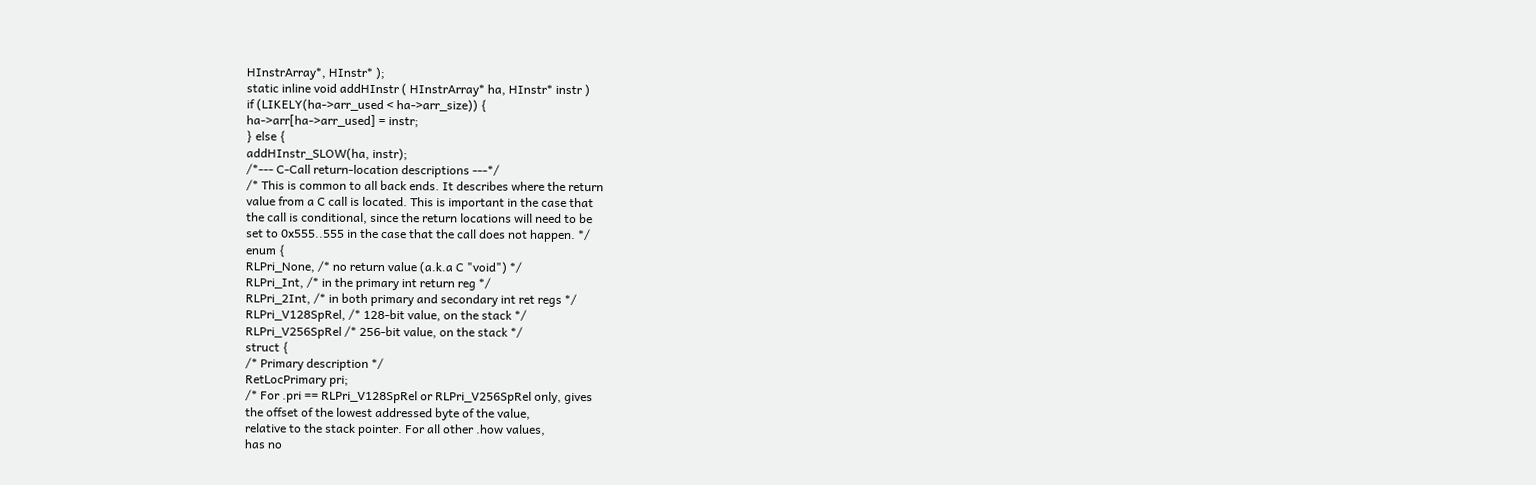HInstrArray*, HInstr* );
static inline void addHInstr ( HInstrArray* ha, HInstr* instr )
if (LIKELY(ha->arr_used < ha->arr_size)) {
ha->arr[ha->arr_used] = instr;
} else {
addHInstr_SLOW(ha, instr);
/*--- C-Call return-location descriptions ---*/
/* This is common to all back ends. It describes where the return
value from a C call is located. This is important in the case that
the call is conditional, since the return locations will need to be
set to 0x555..555 in the case that the call does not happen. */
enum {
RLPri_None, /* no return value (a.k.a C "void") */
RLPri_Int, /* in the primary int return reg */
RLPri_2Int, /* in both primary and secondary int ret regs */
RLPri_V128SpRel, /* 128-bit value, on the stack */
RLPri_V256SpRel /* 256-bit value, on the stack */
struct {
/* Primary description */
RetLocPrimary pri;
/* For .pri == RLPri_V128SpRel or RLPri_V256SpRel only, gives
the offset of the lowest addressed byte of the value,
relative to the stack pointer. For all other .how values,
has no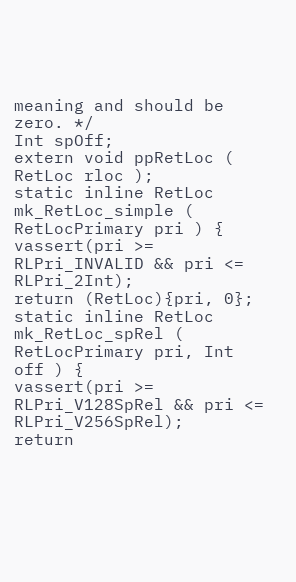meaning and should be zero. */
Int spOff;
extern void ppRetLoc ( RetLoc rloc );
static inline RetLoc mk_RetLoc_simple ( RetLocPrimary pri ) {
vassert(pri >= RLPri_INVALID && pri <= RLPri_2Int);
return (RetLoc){pri, 0};
static inline RetLoc mk_RetLoc_spRel ( RetLocPrimary pri, Int off ) {
vassert(pri >= RLPri_V128SpRel && pri <= RLPri_V256SpRel);
return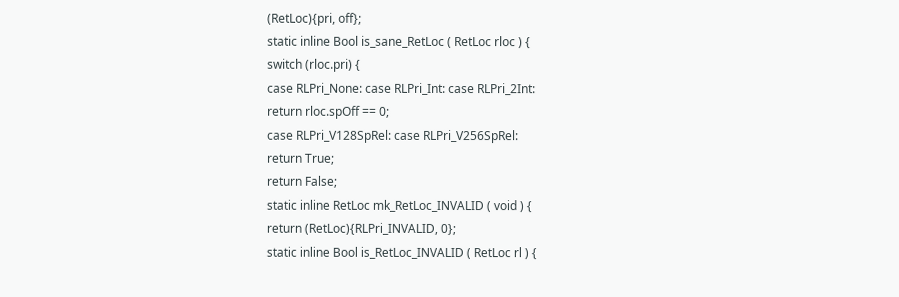(RetLoc){pri, off};
static inline Bool is_sane_RetLoc ( RetLoc rloc ) {
switch (rloc.pri) {
case RLPri_None: case RLPri_Int: case RLPri_2Int:
return rloc.spOff == 0;
case RLPri_V128SpRel: case RLPri_V256SpRel:
return True;
return False;
static inline RetLoc mk_RetLoc_INVALID ( void ) {
return (RetLoc){RLPri_INVALID, 0};
static inline Bool is_RetLoc_INVALID ( RetLoc rl ) {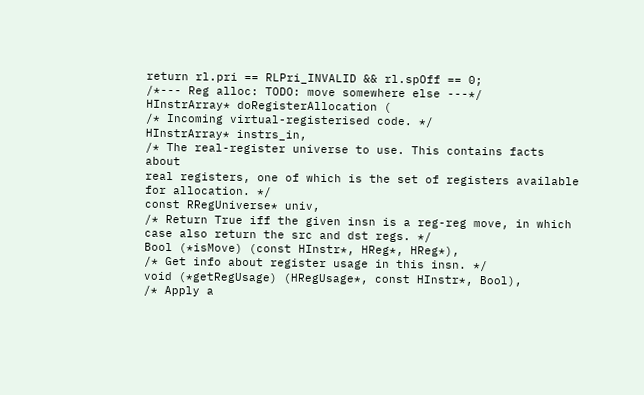return rl.pri == RLPri_INVALID && rl.spOff == 0;
/*--- Reg alloc: TODO: move somewhere else ---*/
HInstrArray* doRegisterAllocation (
/* Incoming virtual-registerised code. */
HInstrArray* instrs_in,
/* The real-register universe to use. This contains facts about
real registers, one of which is the set of registers available
for allocation. */
const RRegUniverse* univ,
/* Return True iff the given insn is a reg-reg move, in which
case also return the src and dst regs. */
Bool (*isMove) (const HInstr*, HReg*, HReg*),
/* Get info about register usage in this insn. */
void (*getRegUsage) (HRegUsage*, const HInstr*, Bool),
/* Apply a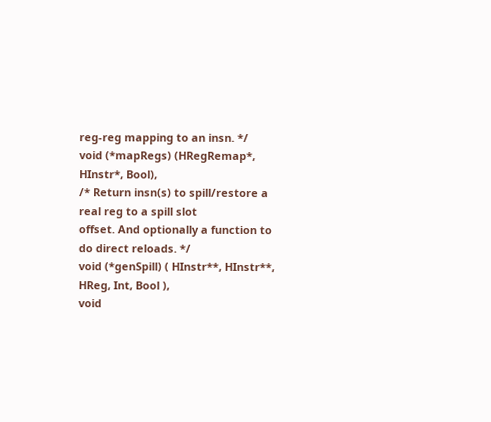reg-reg mapping to an insn. */
void (*mapRegs) (HRegRemap*, HInstr*, Bool),
/* Return insn(s) to spill/restore a real reg to a spill slot
offset. And optionally a function to do direct reloads. */
void (*genSpill) ( HInstr**, HInstr**, HReg, Int, Bool ),
void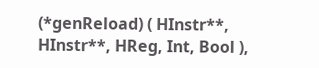(*genReload) ( HInstr**, HInstr**, HReg, Int, Bool ),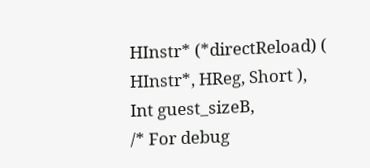HInstr* (*directReload) ( HInstr*, HReg, Short ),
Int guest_sizeB,
/* For debug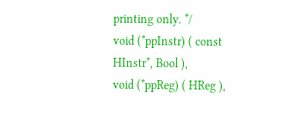printing only. */
void (*ppInstr) ( const HInstr*, Bool ),
void (*ppReg) ( HReg ),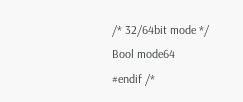/* 32/64bit mode */
Bool mode64
#endif /*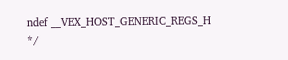ndef __VEX_HOST_GENERIC_REGS_H */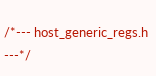/*--- host_generic_regs.h ---*/